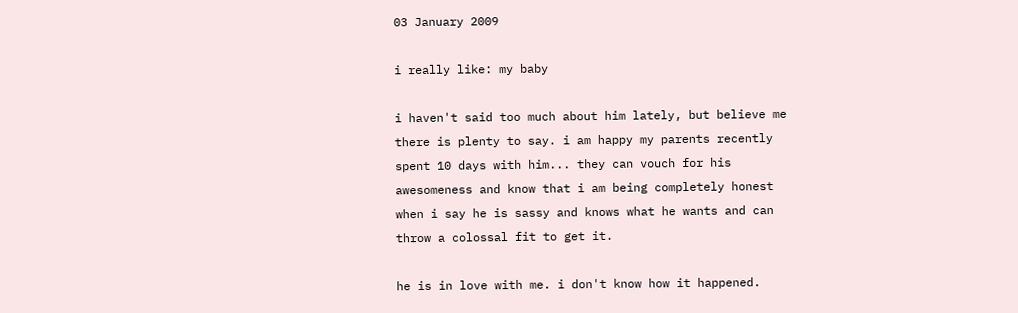03 January 2009

i really like: my baby

i haven't said too much about him lately, but believe me there is plenty to say. i am happy my parents recently spent 10 days with him... they can vouch for his awesomeness and know that i am being completely honest when i say he is sassy and knows what he wants and can throw a colossal fit to get it.

he is in love with me. i don't know how it happened.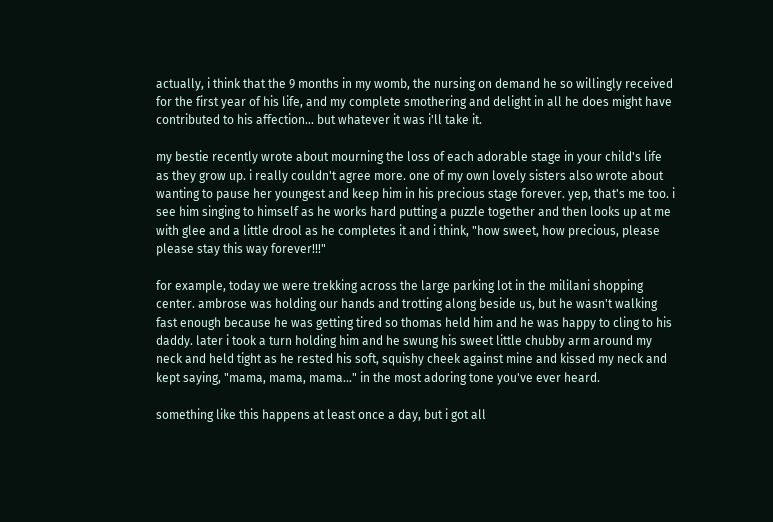actually, i think that the 9 months in my womb, the nursing on demand he so willingly received for the first year of his life, and my complete smothering and delight in all he does might have contributed to his affection... but whatever it was i'll take it.

my bestie recently wrote about mourning the loss of each adorable stage in your child's life as they grow up. i really couldn't agree more. one of my own lovely sisters also wrote about wanting to pause her youngest and keep him in his precious stage forever. yep, that's me too. i see him singing to himself as he works hard putting a puzzle together and then looks up at me with glee and a little drool as he completes it and i think, "how sweet, how precious, please please stay this way forever!!!"

for example, today we were trekking across the large parking lot in the mililani shopping center. ambrose was holding our hands and trotting along beside us, but he wasn't walking fast enough because he was getting tired so thomas held him and he was happy to cling to his daddy. later i took a turn holding him and he swung his sweet little chubby arm around my neck and held tight as he rested his soft, squishy cheek against mine and kissed my neck and kept saying, "mama, mama, mama..." in the most adoring tone you've ever heard.

something like this happens at least once a day, but i got all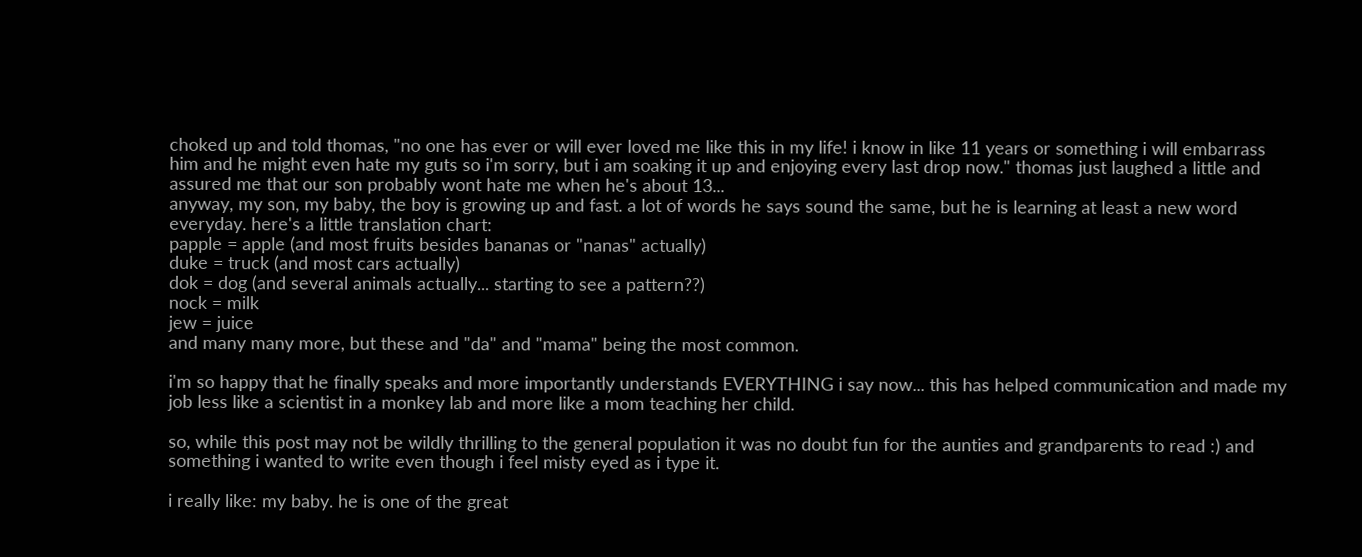choked up and told thomas, "no one has ever or will ever loved me like this in my life! i know in like 11 years or something i will embarrass him and he might even hate my guts so i'm sorry, but i am soaking it up and enjoying every last drop now." thomas just laughed a little and assured me that our son probably wont hate me when he's about 13...
anyway, my son, my baby, the boy is growing up and fast. a lot of words he says sound the same, but he is learning at least a new word everyday. here's a little translation chart:
papple = apple (and most fruits besides bananas or "nanas" actually)
duke = truck (and most cars actually)
dok = dog (and several animals actually... starting to see a pattern??)
nock = milk
jew = juice
and many many more, but these and "da" and "mama" being the most common.

i'm so happy that he finally speaks and more importantly understands EVERYTHING i say now... this has helped communication and made my job less like a scientist in a monkey lab and more like a mom teaching her child.

so, while this post may not be wildly thrilling to the general population it was no doubt fun for the aunties and grandparents to read :) and something i wanted to write even though i feel misty eyed as i type it.

i really like: my baby. he is one of the great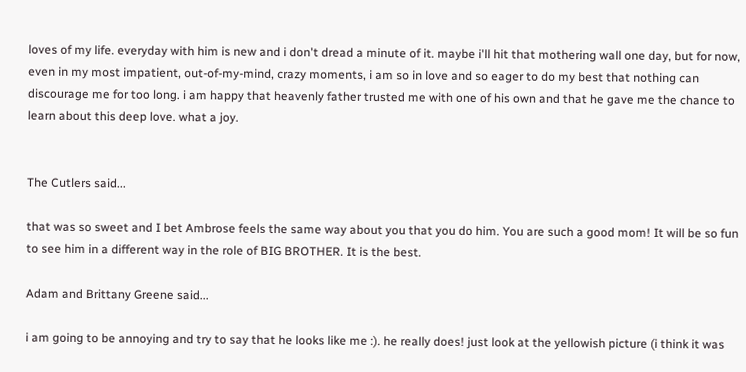loves of my life. everyday with him is new and i don't dread a minute of it. maybe i'll hit that mothering wall one day, but for now, even in my most impatient, out-of-my-mind, crazy moments, i am so in love and so eager to do my best that nothing can discourage me for too long. i am happy that heavenly father trusted me with one of his own and that he gave me the chance to learn about this deep love. what a joy.


The Cutlers said...

that was so sweet and I bet Ambrose feels the same way about you that you do him. You are such a good mom! It will be so fun to see him in a different way in the role of BIG BROTHER. It is the best.

Adam and Brittany Greene said...

i am going to be annoying and try to say that he looks like me :). he really does! just look at the yellowish picture (i think it was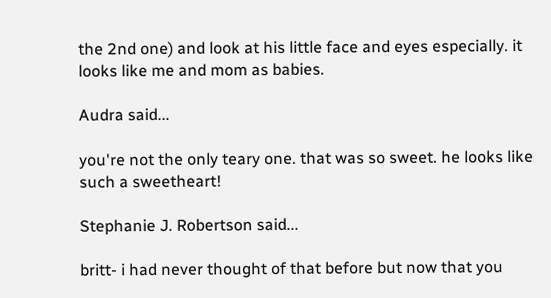the 2nd one) and look at his little face and eyes especially. it looks like me and mom as babies.

Audra said...

you're not the only teary one. that was so sweet. he looks like such a sweetheart!

Stephanie J. Robertson said...

britt- i had never thought of that before but now that you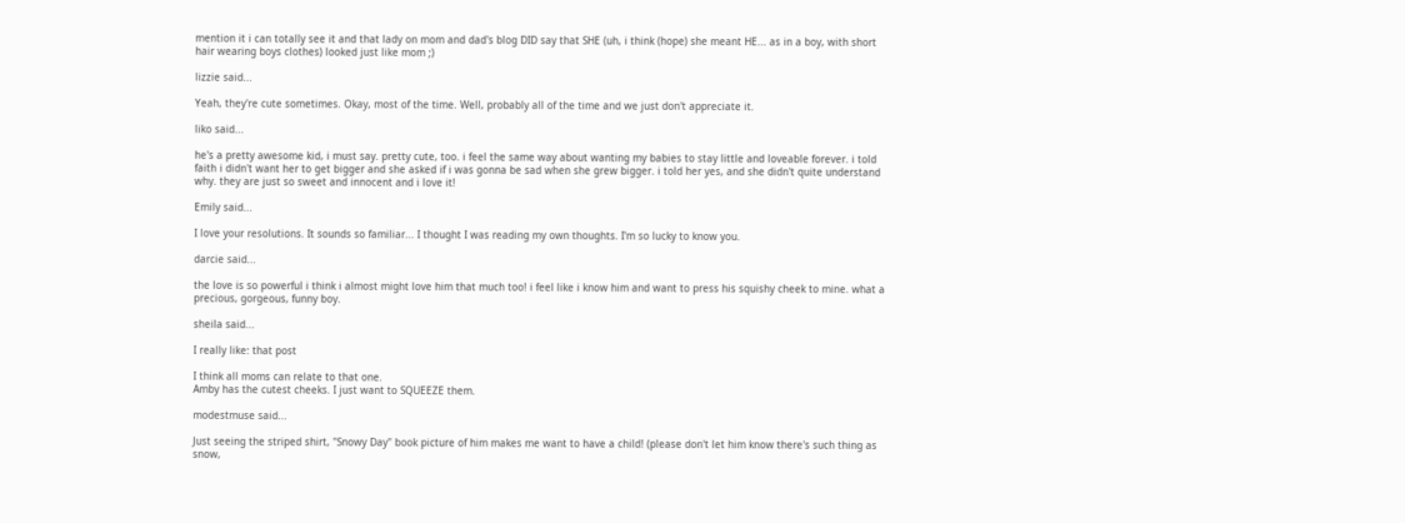mention it i can totally see it and that lady on mom and dad's blog DID say that SHE (uh, i think (hope) she meant HE... as in a boy, with short hair wearing boys clothes) looked just like mom ;)

lizzie said...

Yeah, they're cute sometimes. Okay, most of the time. Well, probably all of the time and we just don't appreciate it.

liko said...

he's a pretty awesome kid, i must say. pretty cute, too. i feel the same way about wanting my babies to stay little and loveable forever. i told faith i didn't want her to get bigger and she asked if i was gonna be sad when she grew bigger. i told her yes, and she didn't quite understand why. they are just so sweet and innocent and i love it!

Emily said...

I love your resolutions. It sounds so familiar... I thought I was reading my own thoughts. I'm so lucky to know you.

darcie said...

the love is so powerful i think i almost might love him that much too! i feel like i know him and want to press his squishy cheek to mine. what a precious, gorgeous, funny boy.

sheila said...

I really like: that post

I think all moms can relate to that one.
Amby has the cutest cheeks. I just want to SQUEEZE them.

modestmuse said...

Just seeing the striped shirt, "Snowy Day" book picture of him makes me want to have a child! (please don't let him know there's such thing as snow,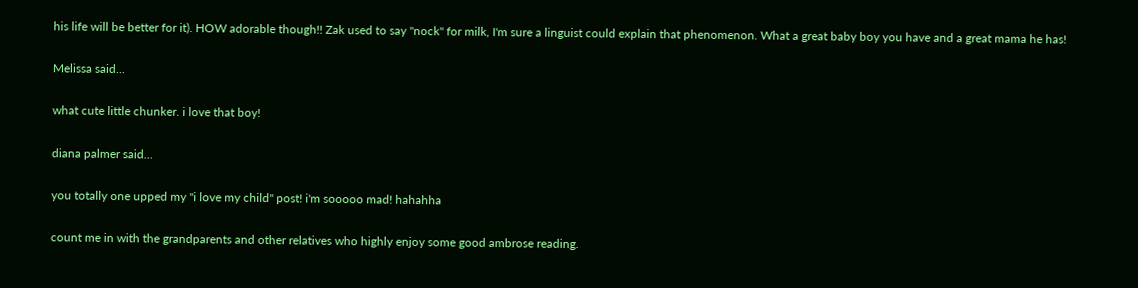his life will be better for it). HOW adorable though!! Zak used to say "nock" for milk, I'm sure a linguist could explain that phenomenon. What a great baby boy you have and a great mama he has!

Melissa said...

what cute little chunker. i love that boy!

diana palmer said...

you totally one upped my "i love my child" post! i'm sooooo mad! hahahha

count me in with the grandparents and other relatives who highly enjoy some good ambrose reading.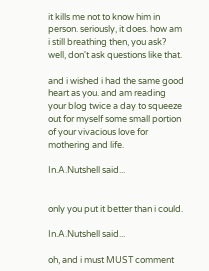it kills me not to know him in person. seriously, it does. how am i still breathing then, you ask? well, don't ask questions like that.

and i wished i had the same good heart as you. and am reading your blog twice a day to squeeze out for myself some small portion of your vivacious love for mothering and life.

In.A.Nutshell said...


only you put it better than i could.

In.A.Nutshell said...

oh, and i must MUST comment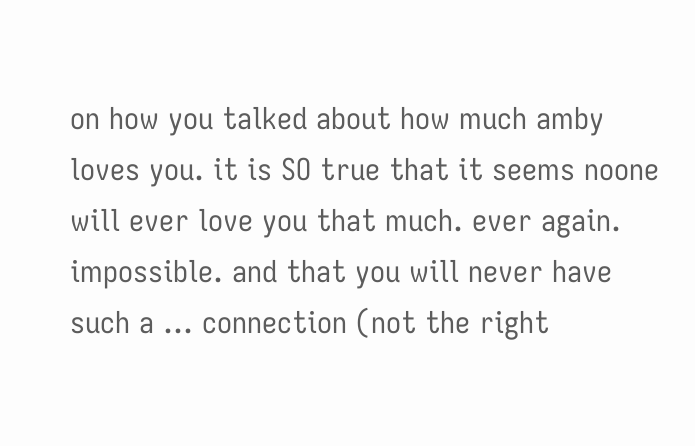on how you talked about how much amby loves you. it is SO true that it seems noone will ever love you that much. ever again. impossible. and that you will never have such a ... connection (not the right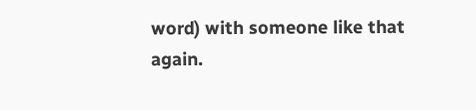word) with someone like that again.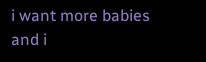i want more babies and i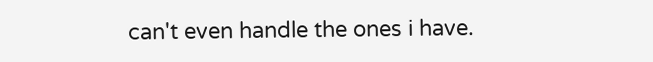can't even handle the ones i have.